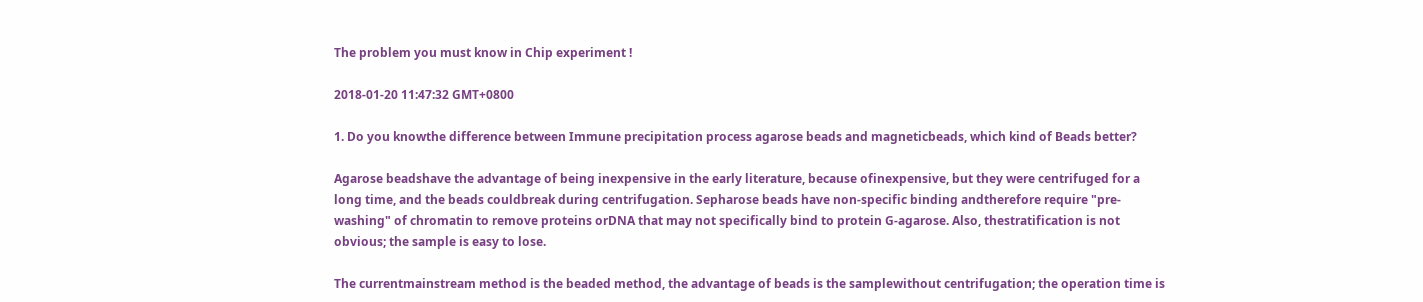The problem you must know in Chip experiment !

2018-01-20 11:47:32 GMT+0800

1. Do you knowthe difference between Immune precipitation process agarose beads and magneticbeads, which kind of Beads better?

Agarose beadshave the advantage of being inexpensive in the early literature, because ofinexpensive, but they were centrifuged for a long time, and the beads couldbreak during centrifugation. Sepharose beads have non-specific binding andtherefore require "pre-washing" of chromatin to remove proteins orDNA that may not specifically bind to protein G-agarose. Also, thestratification is not obvious; the sample is easy to lose.

The currentmainstream method is the beaded method, the advantage of beads is the samplewithout centrifugation; the operation time is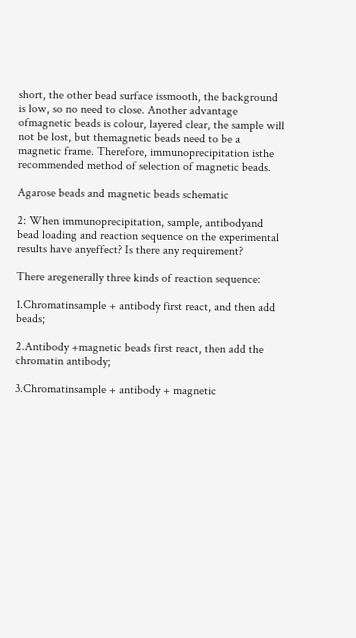short, the other bead surface issmooth, the background is low, so no need to close. Another advantage ofmagnetic beads is colour, layered clear, the sample will not be lost, but themagnetic beads need to be a magnetic frame. Therefore, immunoprecipitation isthe recommended method of selection of magnetic beads.

Agarose beads and magnetic beads schematic

2: When immunoprecipitation, sample, antibodyand bead loading and reaction sequence on the experimental results have anyeffect? Is there any requirement?

There aregenerally three kinds of reaction sequence:

1.Chromatinsample + antibody first react, and then add beads;

2.Antibody +magnetic beads first react, then add the chromatin antibody;

3.Chromatinsample + antibody + magnetic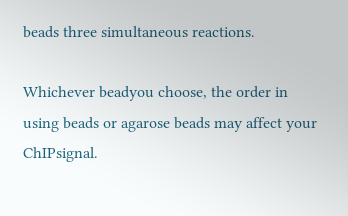beads three simultaneous reactions.

Whichever beadyou choose, the order in using beads or agarose beads may affect your ChIPsignal.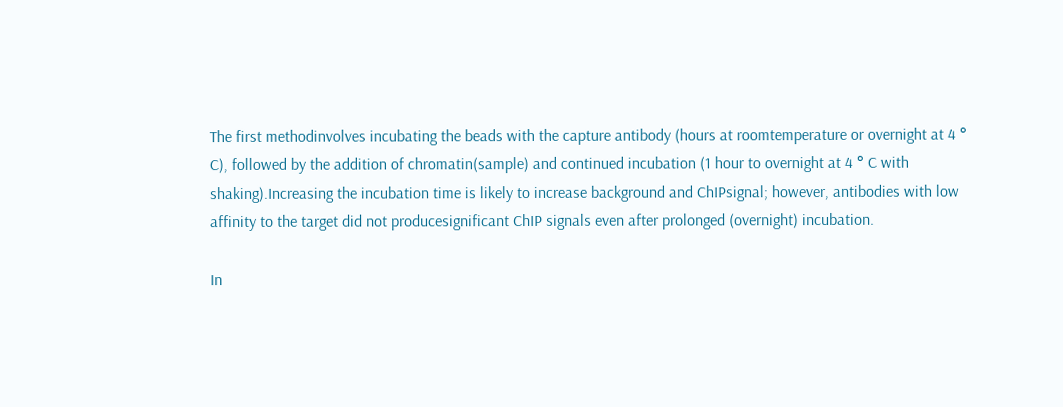The first methodinvolves incubating the beads with the capture antibody (hours at roomtemperature or overnight at 4 ° C), followed by the addition of chromatin(sample) and continued incubation (1 hour to overnight at 4 ° C with shaking).Increasing the incubation time is likely to increase background and ChIPsignal; however, antibodies with low affinity to the target did not producesignificant ChIP signals even after prolonged (overnight) incubation.

In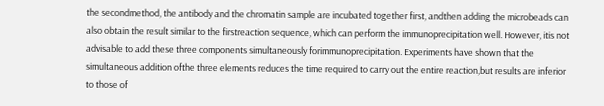the secondmethod, the antibody and the chromatin sample are incubated together first, andthen adding the microbeads can also obtain the result similar to the firstreaction sequence, which can perform the immunoprecipitation well. However, itis not advisable to add these three components simultaneously forimmunoprecipitation. Experiments have shown that the simultaneous addition ofthe three elements reduces the time required to carry out the entire reaction,but results are inferior to those of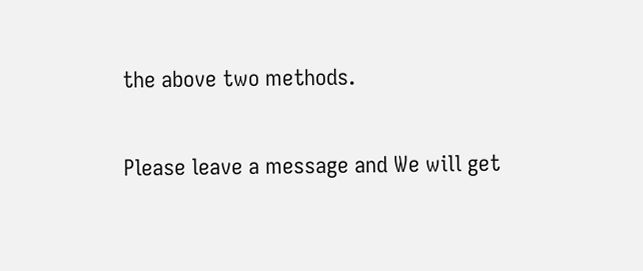the above two methods.

Please leave a message and We will get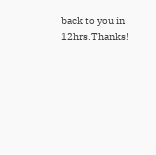back to you in 12hrs.Thanks!